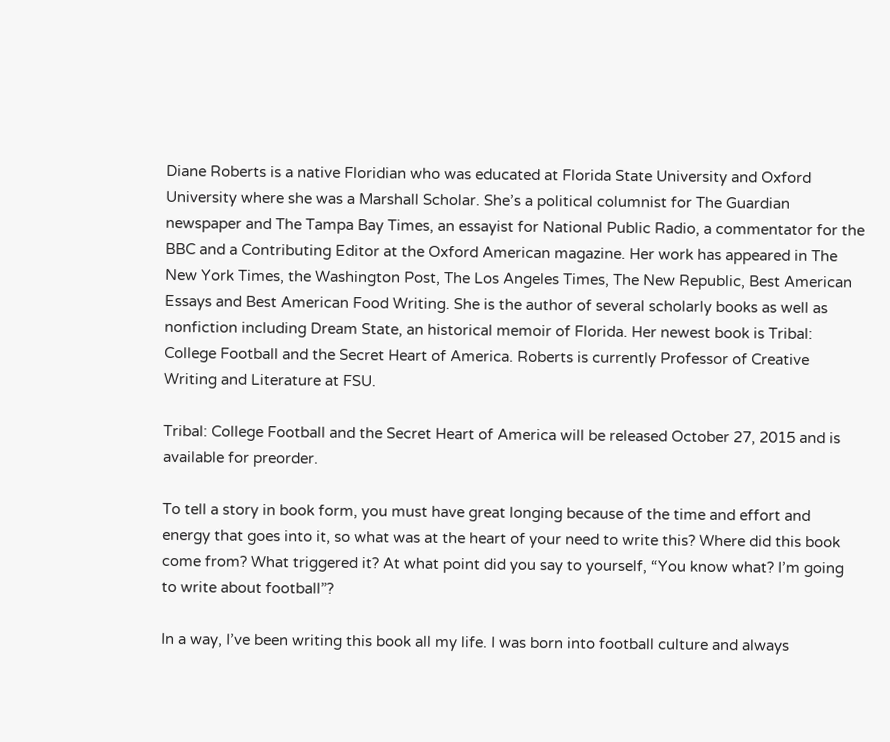Diane Roberts is a native Floridian who was educated at Florida State University and Oxford University where she was a Marshall Scholar. She’s a political columnist for The Guardian newspaper and The Tampa Bay Times, an essayist for National Public Radio, a commentator for the BBC and a Contributing Editor at the Oxford American magazine. Her work has appeared in The New York Times, the Washington Post, The Los Angeles Times, The New Republic, Best American Essays and Best American Food Writing. She is the author of several scholarly books as well as nonfiction including Dream State, an historical memoir of Florida. Her newest book is Tribal: College Football and the Secret Heart of America. Roberts is currently Professor of Creative Writing and Literature at FSU.

Tribal: College Football and the Secret Heart of America will be released October 27, 2015 and is available for preorder.

To tell a story in book form, you must have great longing because of the time and effort and energy that goes into it, so what was at the heart of your need to write this? Where did this book come from? What triggered it? At what point did you say to yourself, “You know what? I’m going to write about football”?

In a way, I’ve been writing this book all my life. I was born into football culture and always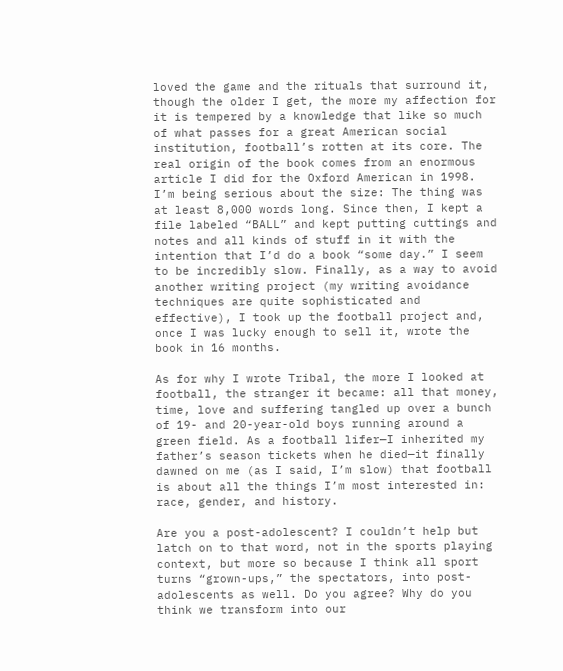loved the game and the rituals that surround it, though the older I get, the more my affection for it is tempered by a knowledge that like so much of what passes for a great American social institution, football’s rotten at its core. The real origin of the book comes from an enormous article I did for the Oxford American in 1998. I’m being serious about the size: The thing was at least 8,000 words long. Since then, I kept a file labeled “BALL” and kept putting cuttings and notes and all kinds of stuff in it with the intention that I’d do a book “some day.” I seem to be incredibly slow. Finally, as a way to avoid another writing project (my writing avoidance techniques are quite sophisticated and effective), I took up the football project and, once I was lucky enough to sell it, wrote the book in 16 months.

As for why I wrote Tribal, the more I looked at football, the stranger it became: all that money, time, love and suffering tangled up over a bunch of 19- and 20-year-old boys running around a green field. As a football lifer—I inherited my father’s season tickets when he died—it finally dawned on me (as I said, I’m slow) that football is about all the things I’m most interested in: race, gender, and history.

Are you a post-adolescent? I couldn’t help but latch on to that word, not in the sports playing context, but more so because I think all sport turns “grown-ups,” the spectators, into post-adolescents as well. Do you agree? Why do you think we transform into our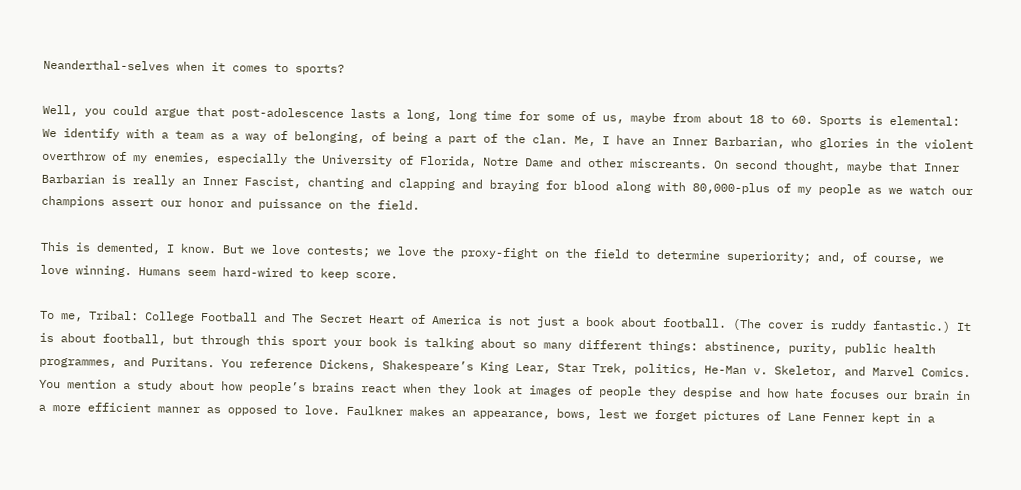Neanderthal-selves when it comes to sports?

Well, you could argue that post-adolescence lasts a long, long time for some of us, maybe from about 18 to 60. Sports is elemental: We identify with a team as a way of belonging, of being a part of the clan. Me, I have an Inner Barbarian, who glories in the violent overthrow of my enemies, especially the University of Florida, Notre Dame and other miscreants. On second thought, maybe that Inner Barbarian is really an Inner Fascist, chanting and clapping and braying for blood along with 80,000-plus of my people as we watch our champions assert our honor and puissance on the field.

This is demented, I know. But we love contests; we love the proxy-fight on the field to determine superiority; and, of course, we love winning. Humans seem hard-wired to keep score.

To me, Tribal: College Football and The Secret Heart of America is not just a book about football. (The cover is ruddy fantastic.) It is about football, but through this sport your book is talking about so many different things: abstinence, purity, public health programmes, and Puritans. You reference Dickens, Shakespeare’s King Lear, Star Trek, politics, He-Man v. Skeletor, and Marvel Comics. You mention a study about how people’s brains react when they look at images of people they despise and how hate focuses our brain in a more efficient manner as opposed to love. Faulkner makes an appearance, bows, lest we forget pictures of Lane Fenner kept in a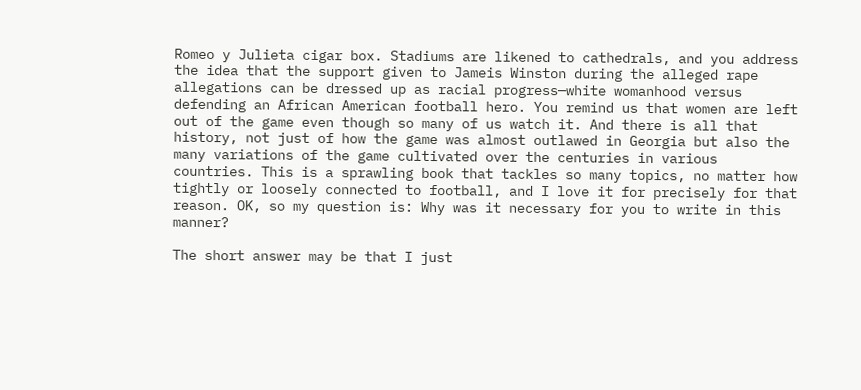Romeo y Julieta cigar box. Stadiums are likened to cathedrals, and you address the idea that the support given to Jameis Winston during the alleged rape allegations can be dressed up as racial progress—white womanhood versus defending an African American football hero. You remind us that women are left out of the game even though so many of us watch it. And there is all that history, not just of how the game was almost outlawed in Georgia but also the many variations of the game cultivated over the centuries in various countries. This is a sprawling book that tackles so many topics, no matter how tightly or loosely connected to football, and I love it for precisely for that reason. OK, so my question is: Why was it necessary for you to write in this manner?

The short answer may be that I just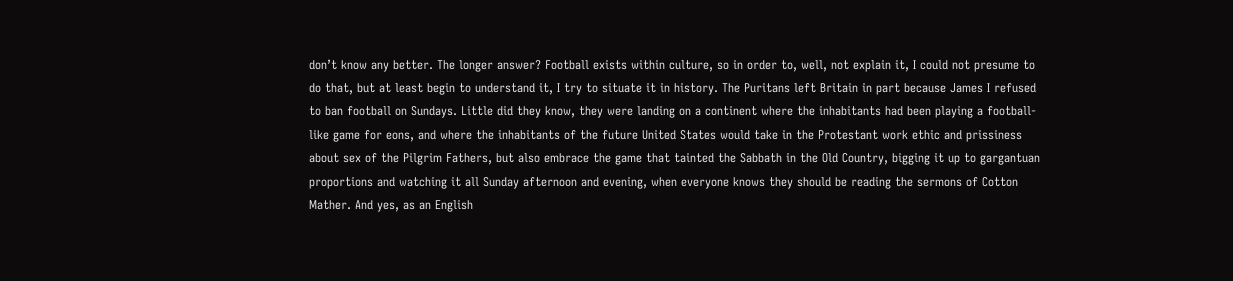don’t know any better. The longer answer? Football exists within culture, so in order to, well, not explain it, I could not presume to do that, but at least begin to understand it, I try to situate it in history. The Puritans left Britain in part because James I refused to ban football on Sundays. Little did they know, they were landing on a continent where the inhabitants had been playing a football-like game for eons, and where the inhabitants of the future United States would take in the Protestant work ethic and prissiness about sex of the Pilgrim Fathers, but also embrace the game that tainted the Sabbath in the Old Country, bigging it up to gargantuan proportions and watching it all Sunday afternoon and evening, when everyone knows they should be reading the sermons of Cotton Mather. And yes, as an English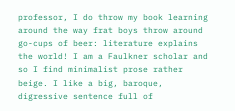professor, I do throw my book learning around the way frat boys throw around go-cups of beer: literature explains the world! I am a Faulkner scholar and so I find minimalist prose rather beige. I like a big, baroque, digressive sentence full of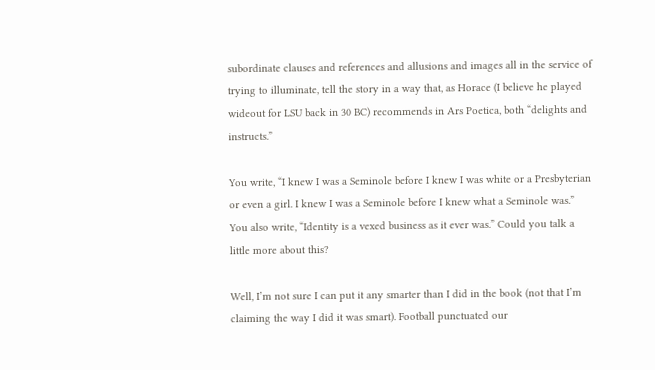subordinate clauses and references and allusions and images all in the service of trying to illuminate, tell the story in a way that, as Horace (I believe he played wideout for LSU back in 30 BC) recommends in Ars Poetica, both “delights and instructs.”

You write, “I knew I was a Seminole before I knew I was white or a Presbyterian or even a girl. I knew I was a Seminole before I knew what a Seminole was.” You also write, “Identity is a vexed business as it ever was.” Could you talk a little more about this?

Well, I’m not sure I can put it any smarter than I did in the book (not that I’m claiming the way I did it was smart). Football punctuated our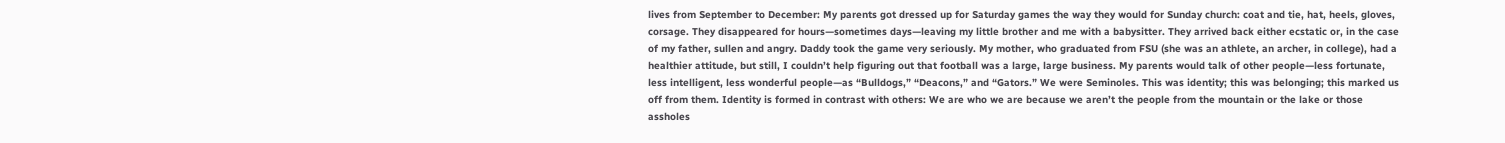lives from September to December: My parents got dressed up for Saturday games the way they would for Sunday church: coat and tie, hat, heels, gloves, corsage. They disappeared for hours—sometimes days—leaving my little brother and me with a babysitter. They arrived back either ecstatic or, in the case of my father, sullen and angry. Daddy took the game very seriously. My mother, who graduated from FSU (she was an athlete, an archer, in college), had a healthier attitude, but still, I couldn’t help figuring out that football was a large, large business. My parents would talk of other people—less fortunate, less intelligent, less wonderful people—as “Bulldogs,” “Deacons,” and “Gators.” We were Seminoles. This was identity; this was belonging; this marked us off from them. Identity is formed in contrast with others: We are who we are because we aren’t the people from the mountain or the lake or those assholes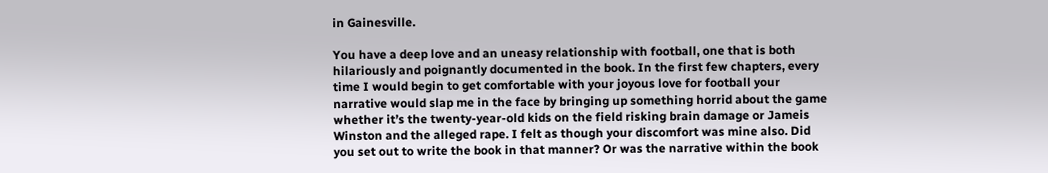in Gainesville.

You have a deep love and an uneasy relationship with football, one that is both hilariously and poignantly documented in the book. In the first few chapters, every time I would begin to get comfortable with your joyous love for football your narrative would slap me in the face by bringing up something horrid about the game whether it’s the twenty-year-old kids on the field risking brain damage or Jameis Winston and the alleged rape. I felt as though your discomfort was mine also. Did you set out to write the book in that manner? Or was the narrative within the book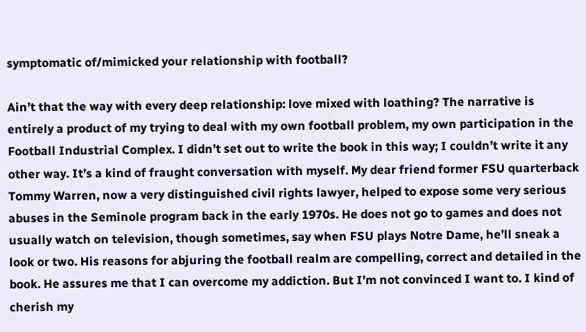symptomatic of/mimicked your relationship with football?

Ain’t that the way with every deep relationship: love mixed with loathing? The narrative is entirely a product of my trying to deal with my own football problem, my own participation in the Football Industrial Complex. I didn’t set out to write the book in this way; I couldn’t write it any other way. It’s a kind of fraught conversation with myself. My dear friend former FSU quarterback Tommy Warren, now a very distinguished civil rights lawyer, helped to expose some very serious abuses in the Seminole program back in the early 1970s. He does not go to games and does not usually watch on television, though sometimes, say when FSU plays Notre Dame, he’ll sneak a look or two. His reasons for abjuring the football realm are compelling, correct and detailed in the book. He assures me that I can overcome my addiction. But I’m not convinced I want to. I kind of cherish my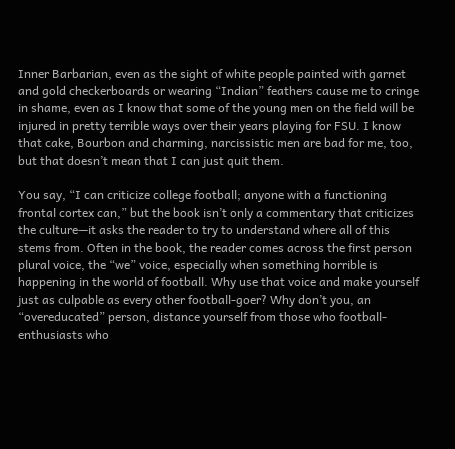Inner Barbarian, even as the sight of white people painted with garnet and gold checkerboards or wearing “Indian” feathers cause me to cringe in shame, even as I know that some of the young men on the field will be injured in pretty terrible ways over their years playing for FSU. I know that cake, Bourbon and charming, narcissistic men are bad for me, too, but that doesn’t mean that I can just quit them.

You say, “I can criticize college football; anyone with a functioning frontal cortex can,” but the book isn’t only a commentary that criticizes the culture—it asks the reader to try to understand where all of this stems from. Often in the book, the reader comes across the first person plural voice, the “we” voice, especially when something horrible is happening in the world of football. Why use that voice and make yourself just as culpable as every other football-goer? Why don’t you, an “overeducated” person, distance yourself from those who football-enthusiasts who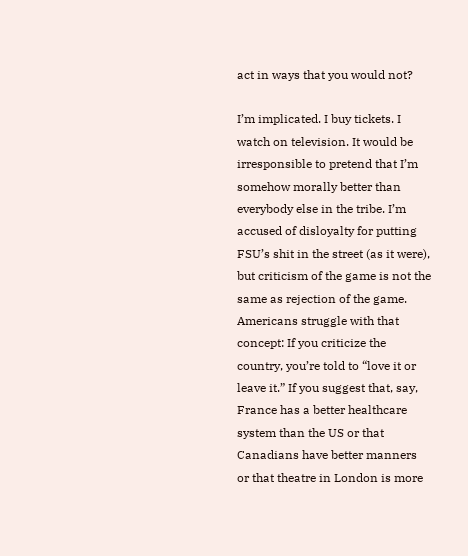act in ways that you would not?

I’m implicated. I buy tickets. I watch on television. It would be irresponsible to pretend that I’m somehow morally better than everybody else in the tribe. I’m accused of disloyalty for putting FSU’s shit in the street (as it were), but criticism of the game is not the same as rejection of the game. Americans struggle with that concept: If you criticize the country, you’re told to “love it or leave it.” If you suggest that, say, France has a better healthcare system than the US or that Canadians have better manners or that theatre in London is more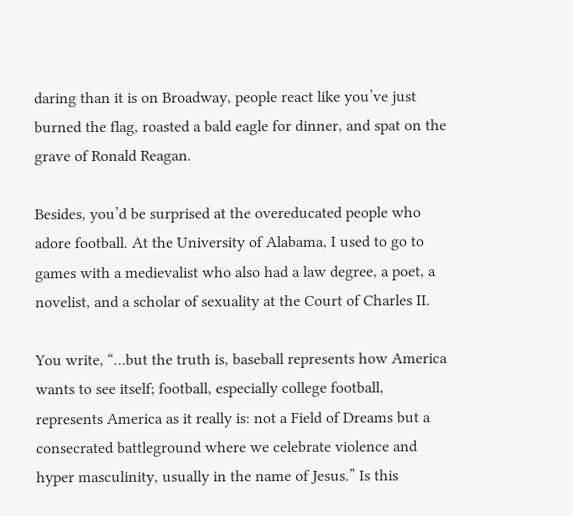daring than it is on Broadway, people react like you’ve just burned the flag, roasted a bald eagle for dinner, and spat on the grave of Ronald Reagan.

Besides, you’d be surprised at the overeducated people who adore football. At the University of Alabama, I used to go to games with a medievalist who also had a law degree, a poet, a novelist, and a scholar of sexuality at the Court of Charles II.

You write, “…but the truth is, baseball represents how America wants to see itself; football, especially college football, represents America as it really is: not a Field of Dreams but a consecrated battleground where we celebrate violence and hyper masculinity, usually in the name of Jesus.” Is this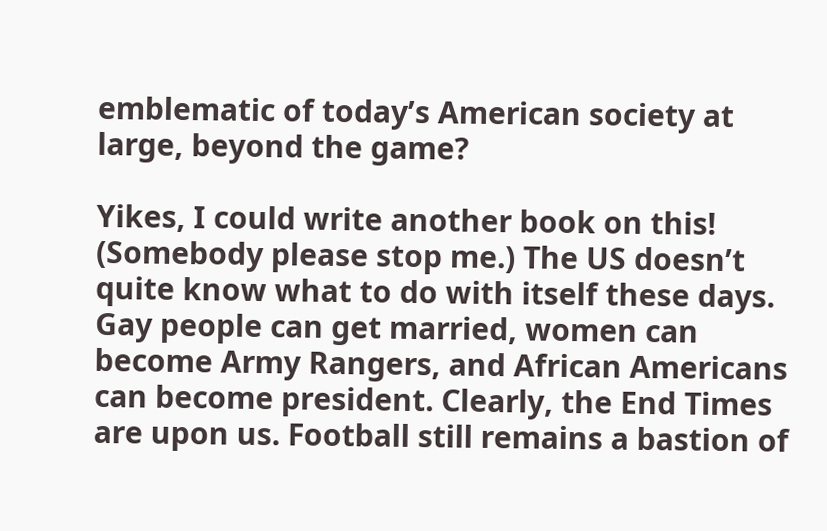emblematic of today’s American society at large, beyond the game?

Yikes, I could write another book on this! (Somebody please stop me.) The US doesn’t quite know what to do with itself these days. Gay people can get married, women can become Army Rangers, and African Americans can become president. Clearly, the End Times are upon us. Football still remains a bastion of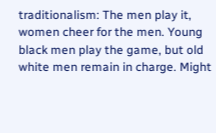traditionalism: The men play it, women cheer for the men. Young black men play the game, but old white men remain in charge. Might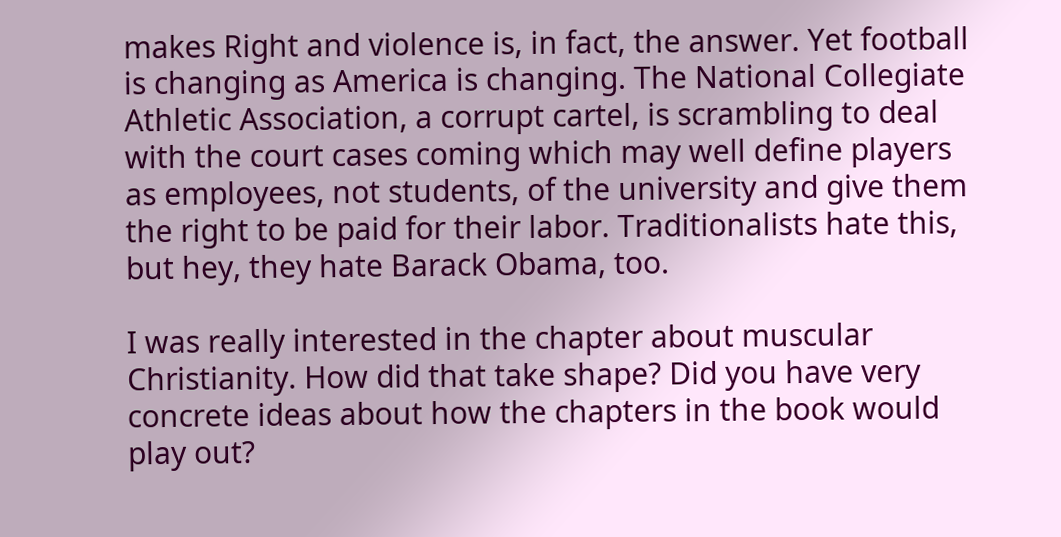makes Right and violence is, in fact, the answer. Yet football is changing as America is changing. The National Collegiate Athletic Association, a corrupt cartel, is scrambling to deal with the court cases coming which may well define players as employees, not students, of the university and give them the right to be paid for their labor. Traditionalists hate this, but hey, they hate Barack Obama, too.

I was really interested in the chapter about muscular Christianity. How did that take shape? Did you have very concrete ideas about how the chapters in the book would play out?